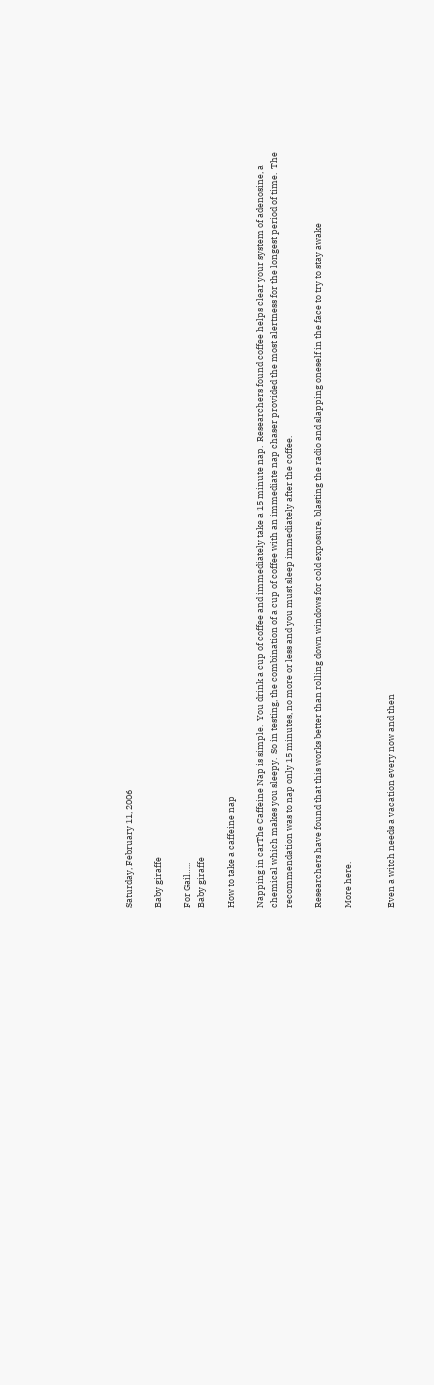Saturday, February 11, 2006

Baby giraffe

For Gail…..
Baby giraffe

How to take a caffeine nap

Napping in carThe Caffeine Nap is simple.  You drink a cup of coffee and immediately take a 15 minute nap.  Researchers found coffee helps clear your system of adenosine, a chemical which makes you sleepy.  So in testing, the combination of a cup of coffee with an immediate nap chaser provided the most alertness for the longest period of time.  The recommendation was to nap only 15 minutes, no more or less and you must sleep immediately after the coffee.

Researchers have found that this works better than rolling down windows for cold exposure, blasting the radio and slapping oneself in the face to try to stay awake

More here.


Even a witch needs a vacation every now and then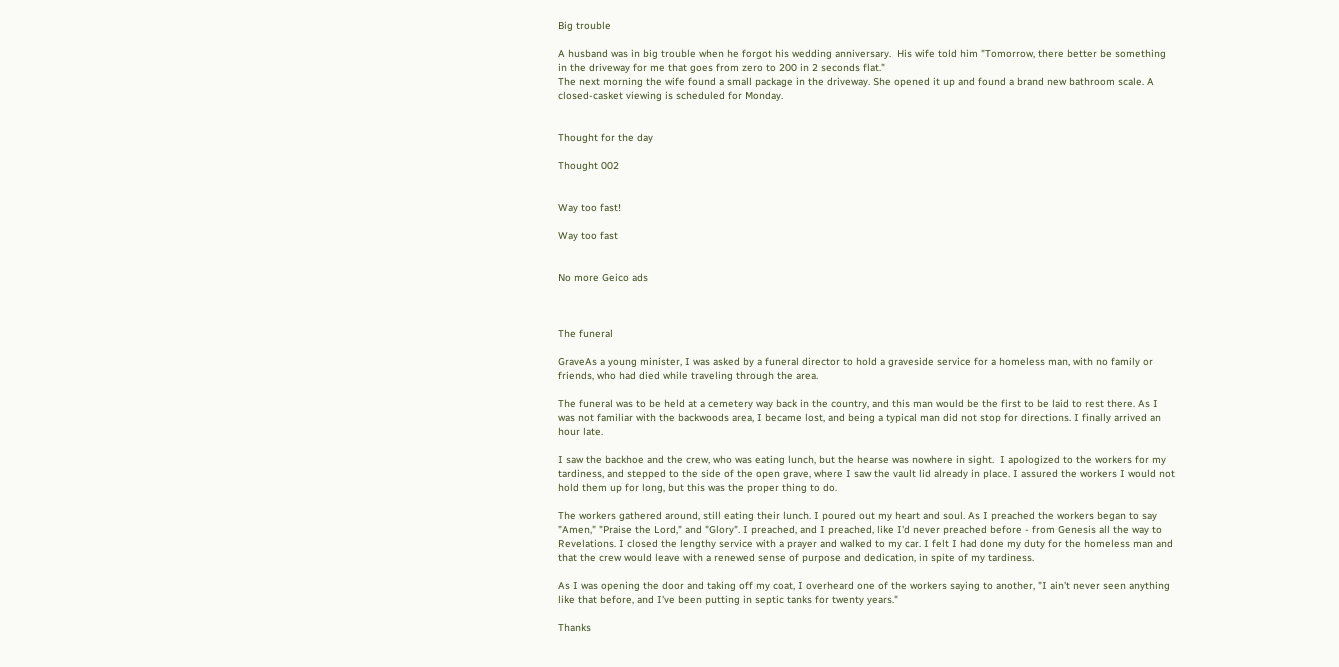Big trouble

A husband was in big trouble when he forgot his wedding anniversary.  His wife told him "Tomorrow, there better be something in the driveway for me that goes from zero to 200 in 2 seconds flat."
The next morning the wife found a small package in the driveway. She opened it up and found a brand new bathroom scale. A closed-casket viewing is scheduled for Monday.


Thought for the day

Thought 002


Way too fast!

Way too fast


No more Geico ads



The funeral

GraveAs a young minister, I was asked by a funeral director to hold a graveside service for a homeless man, with no family or friends, who had died while traveling through the area.

The funeral was to be held at a cemetery way back in the country, and this man would be the first to be laid to rest there. As I was not familiar with the backwoods area, I became lost, and being a typical man did not stop for directions. I finally arrived an hour late.

I saw the backhoe and the crew, who was eating lunch, but the hearse was nowhere in sight.  I apologized to the workers for my tardiness, and stepped to the side of the open grave, where I saw the vault lid already in place. I assured the workers I would not hold them up for long, but this was the proper thing to do.

The workers gathered around, still eating their lunch. I poured out my heart and soul. As I preached the workers began to say "Amen," "Praise the Lord," and "Glory". I preached, and I preached, like I'd never preached before - from Genesis all the way to Revelations. I closed the lengthy service with a prayer and walked to my car. I felt I had done my duty for the homeless man and that the crew would leave with a renewed sense of purpose and dedication, in spite of my tardiness.

As I was opening the door and taking off my coat, I overheard one of the workers saying to another, "I ain't never seen anything like that before, and I've been putting in septic tanks for twenty years."

Thanks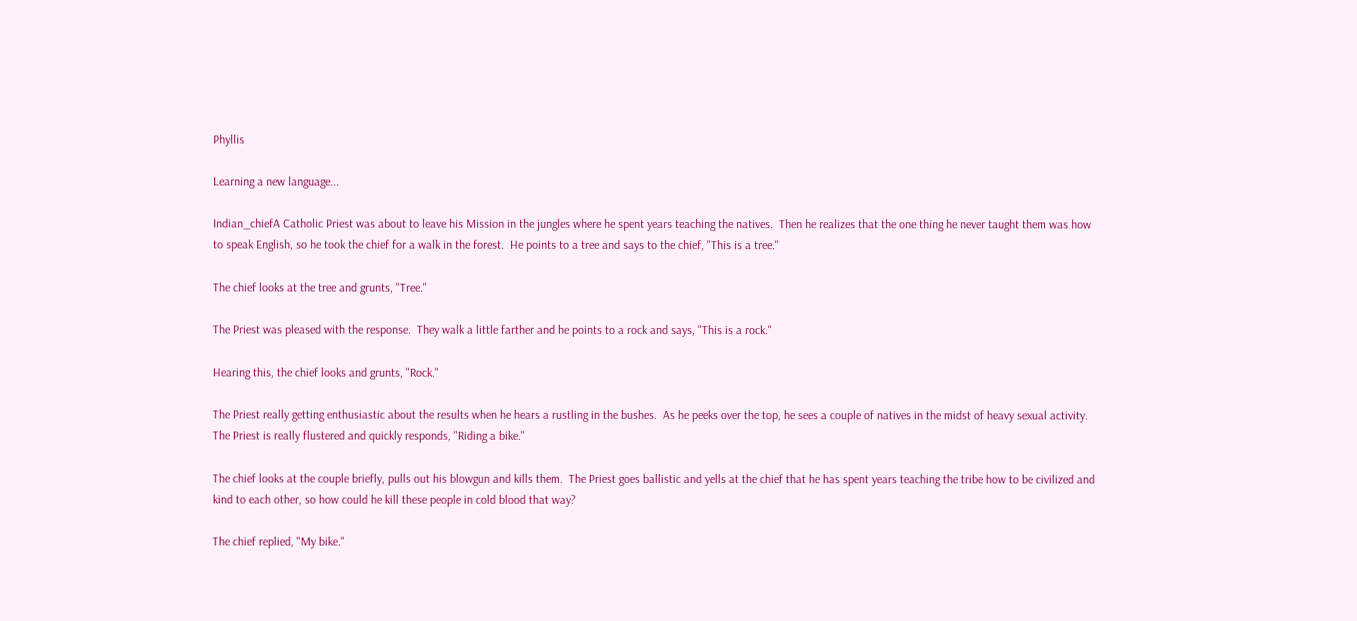Phyllis

Learning a new language...

Indian_chiefA Catholic Priest was about to leave his Mission in the jungles where he spent years teaching the natives.  Then he realizes that the one thing he never taught them was how to speak English, so he took the chief for a walk in the forest.  He points to a tree and says to the chief, "This is a tree."

The chief looks at the tree and grunts, "Tree."

The Priest was pleased with the response.  They walk a little farther and he points to a rock and says, "This is a rock."

Hearing this, the chief looks and grunts, "Rock."

The Priest really getting enthusiastic about the results when he hears a rustling in the bushes.  As he peeks over the top, he sees a couple of natives in the midst of heavy sexual activity.  The Priest is really flustered and quickly responds, "Riding a bike."

The chief looks at the couple briefly, pulls out his blowgun and kills them.  The Priest goes ballistic and yells at the chief that he has spent years teaching the tribe how to be civilized and kind to each other, so how could he kill these people in cold blood that way?

The chief replied, "My bike."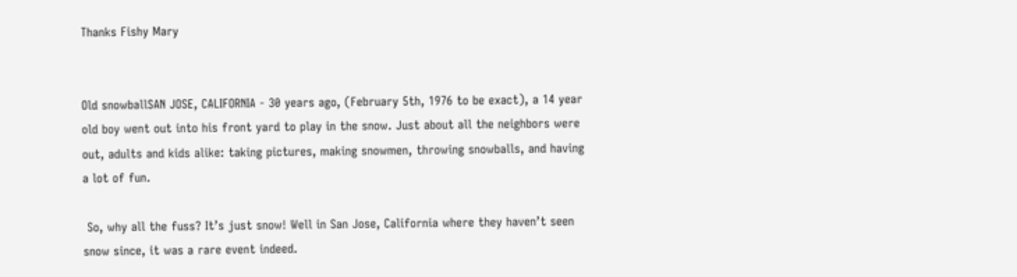Thanks Fishy Mary


Old snowballSAN JOSE, CALIFORNIA - 30 years ago, (February 5th, 1976 to be exact), a 14 year old boy went out into his front yard to play in the snow. Just about all the neighbors were out, adults and kids alike: taking pictures, making snowmen, throwing snowballs, and having a lot of fun.

 So, why all the fuss? It’s just snow! Well in San Jose, California where they haven’t seen snow since, it was a rare event indeed.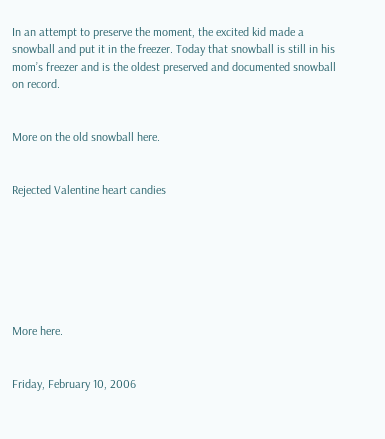In an attempt to preserve the moment, the excited kid made a snowball and put it in the freezer. Today that snowball is still in his mom’s freezer and is the oldest preserved and documented snowball on record.


More on the old snowball here.


Rejected Valentine heart candies







More here.


Friday, February 10, 2006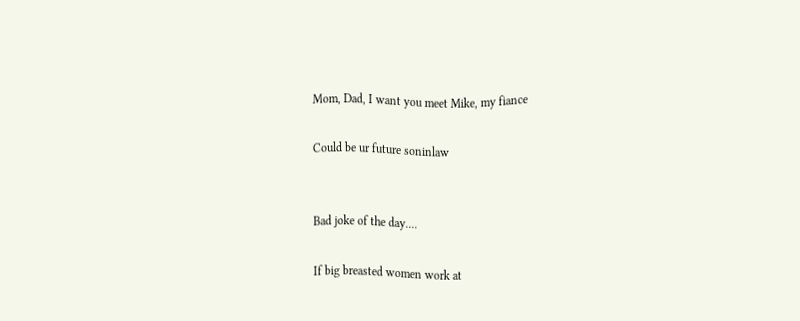Mom, Dad, I want you meet Mike, my fiance

Could be ur future soninlaw


Bad joke of the day....

If big breasted women work at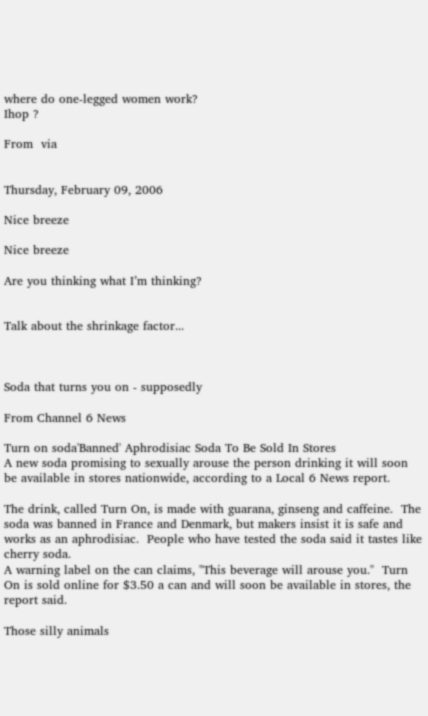where do one-legged women work?
Ihop ?

From  via


Thursday, February 09, 2006

Nice breeze

Nice breeze

Are you thinking what I’m thinking?


Talk about the shrinkage factor...



Soda that turns you on - supposedly

From Channel 6 News

Turn on soda'Banned' Aphrodisiac Soda To Be Sold In Stores
A new soda promising to sexually arouse the person drinking it will soon be available in stores nationwide, according to a Local 6 News report.

The drink, called Turn On, is made with guarana, ginseng and caffeine.  The soda was banned in France and Denmark, but makers insist it is safe and works as an aphrodisiac.  People who have tested the soda said it tastes like cherry soda.
A warning label on the can claims, "This beverage will arouse you."  Turn On is sold online for $3.50 a can and will soon be available in stores, the report said.

Those silly animals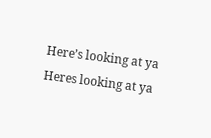Here’s looking at ya
Heres looking at ya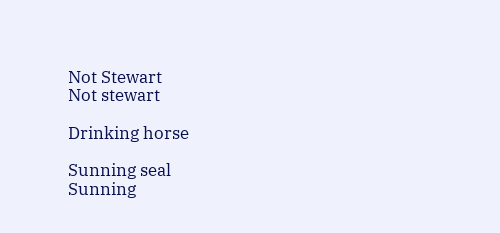Not Stewart
Not stewart

Drinking horse

Sunning seal
Sunning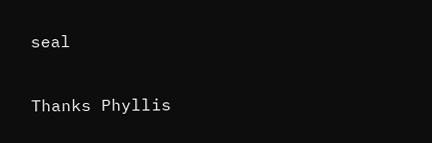seal

Thanks Phyllis